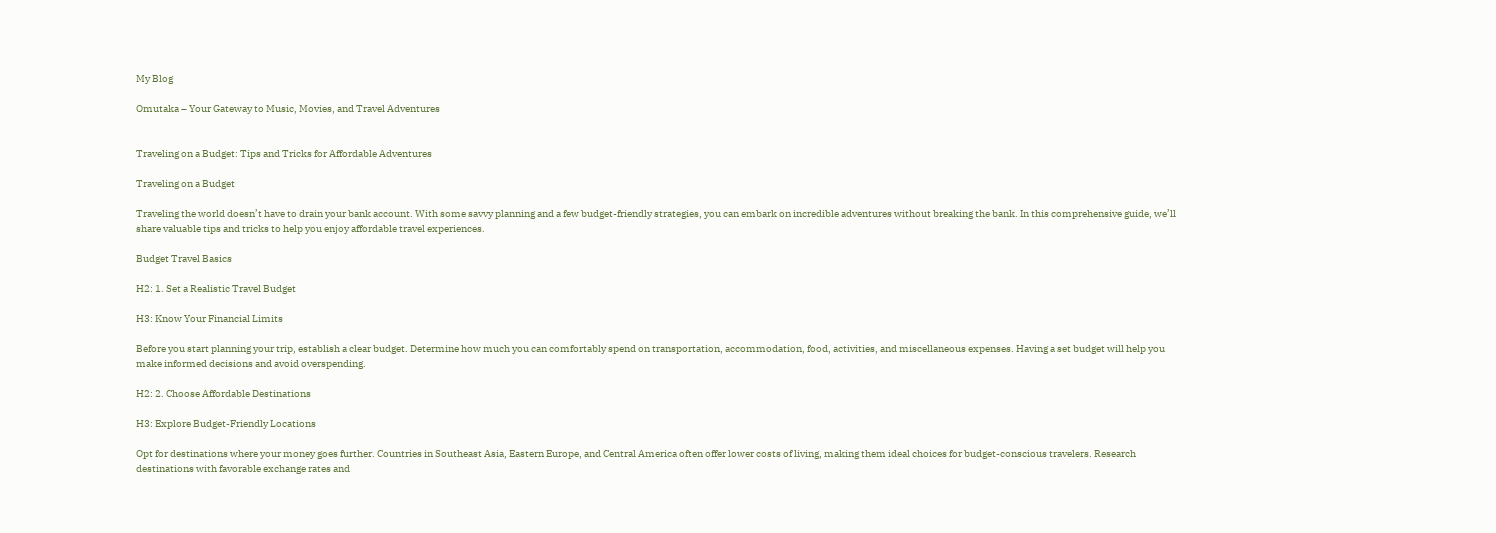My Blog

Omutaka – Your Gateway to Music, Movies, and Travel Adventures


Traveling on a Budget: Tips and Tricks for Affordable Adventures

Traveling on a Budget

Traveling the world doesn’t have to drain your bank account. With some savvy planning and a few budget-friendly strategies, you can embark on incredible adventures without breaking the bank. In this comprehensive guide, we’ll share valuable tips and tricks to help you enjoy affordable travel experiences.

Budget Travel Basics

H2: 1. Set a Realistic Travel Budget

H3: Know Your Financial Limits

Before you start planning your trip, establish a clear budget. Determine how much you can comfortably spend on transportation, accommodation, food, activities, and miscellaneous expenses. Having a set budget will help you make informed decisions and avoid overspending.

H2: 2. Choose Affordable Destinations

H3: Explore Budget-Friendly Locations

Opt for destinations where your money goes further. Countries in Southeast Asia, Eastern Europe, and Central America often offer lower costs of living, making them ideal choices for budget-conscious travelers. Research destinations with favorable exchange rates and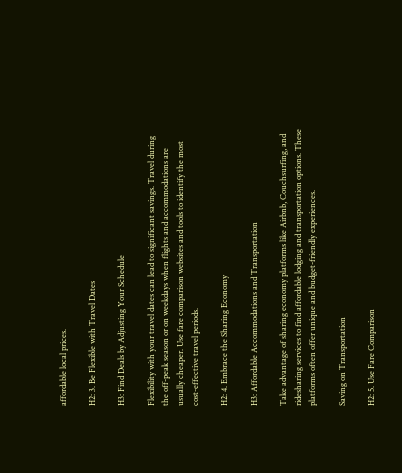affordable local prices.

H2: 3. Be Flexible with Travel Dates

H3: Find Deals by Adjusting Your Schedule

Flexibility with your travel dates can lead to significant savings. Travel during the off-peak season or on weekdays when flights and accommodations are usually cheaper. Use fare comparison websites and tools to identify the most cost-effective travel periods.

H2: 4. Embrace the Sharing Economy

H3: Affordable Accommodations and Transportation

Take advantage of sharing economy platforms like Airbnb, Couchsurfing, and ridesharing services to find affordable lodging and transportation options. These platforms often offer unique and budget-friendly experiences.

Saving on Transportation

H2: 5. Use Fare Comparison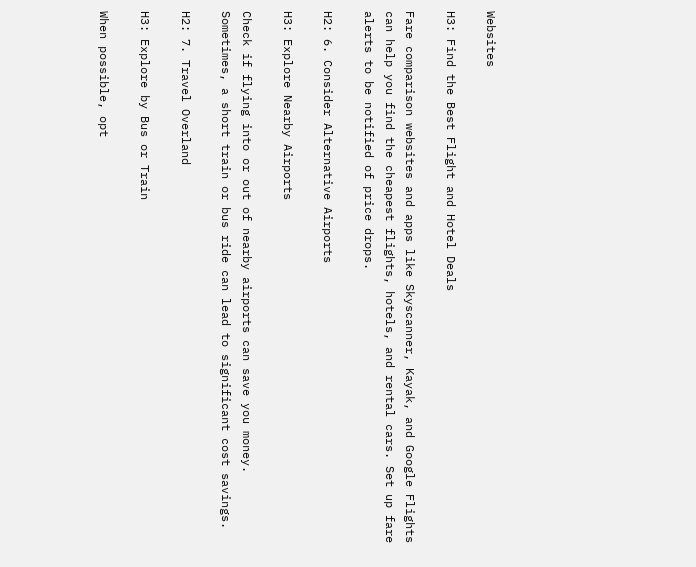Websites

H3: Find the Best Flight and Hotel Deals

Fare comparison websites and apps like Skyscanner, Kayak, and Google Flights can help you find the cheapest flights, hotels, and rental cars. Set up fare alerts to be notified of price drops.

H2: 6. Consider Alternative Airports

H3: Explore Nearby Airports

Check if flying into or out of nearby airports can save you money. Sometimes, a short train or bus ride can lead to significant cost savings.

H2: 7. Travel Overland

H3: Explore by Bus or Train

When possible, opt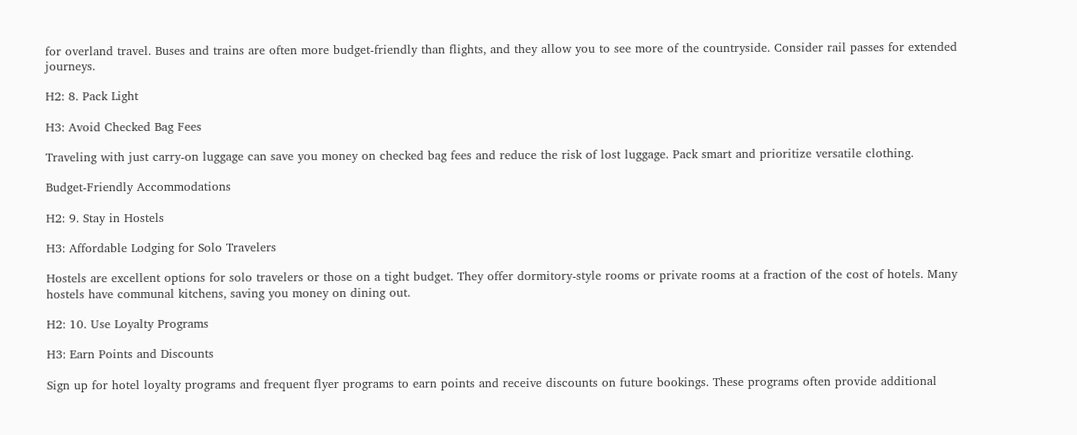for overland travel. Buses and trains are often more budget-friendly than flights, and they allow you to see more of the countryside. Consider rail passes for extended journeys.

H2: 8. Pack Light

H3: Avoid Checked Bag Fees

Traveling with just carry-on luggage can save you money on checked bag fees and reduce the risk of lost luggage. Pack smart and prioritize versatile clothing.

Budget-Friendly Accommodations

H2: 9. Stay in Hostels

H3: Affordable Lodging for Solo Travelers

Hostels are excellent options for solo travelers or those on a tight budget. They offer dormitory-style rooms or private rooms at a fraction of the cost of hotels. Many hostels have communal kitchens, saving you money on dining out.

H2: 10. Use Loyalty Programs

H3: Earn Points and Discounts

Sign up for hotel loyalty programs and frequent flyer programs to earn points and receive discounts on future bookings. These programs often provide additional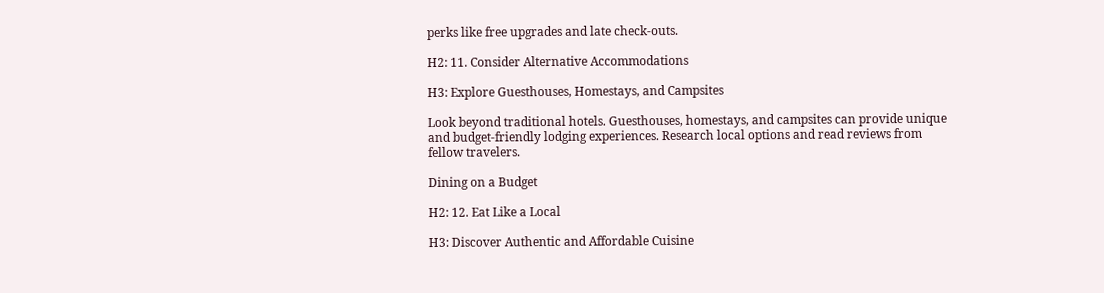perks like free upgrades and late check-outs.

H2: 11. Consider Alternative Accommodations

H3: Explore Guesthouses, Homestays, and Campsites

Look beyond traditional hotels. Guesthouses, homestays, and campsites can provide unique and budget-friendly lodging experiences. Research local options and read reviews from fellow travelers.

Dining on a Budget

H2: 12. Eat Like a Local

H3: Discover Authentic and Affordable Cuisine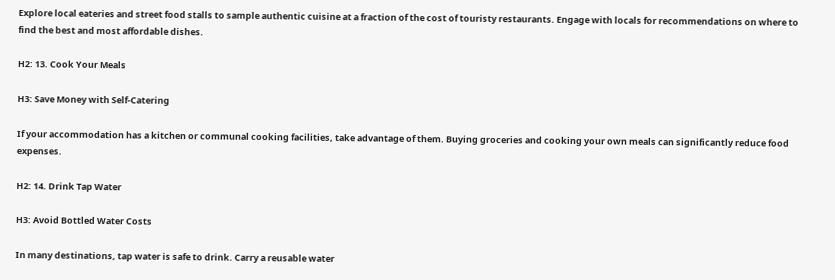Explore local eateries and street food stalls to sample authentic cuisine at a fraction of the cost of touristy restaurants. Engage with locals for recommendations on where to find the best and most affordable dishes.

H2: 13. Cook Your Meals

H3: Save Money with Self-Catering

If your accommodation has a kitchen or communal cooking facilities, take advantage of them. Buying groceries and cooking your own meals can significantly reduce food expenses.

H2: 14. Drink Tap Water

H3: Avoid Bottled Water Costs

In many destinations, tap water is safe to drink. Carry a reusable water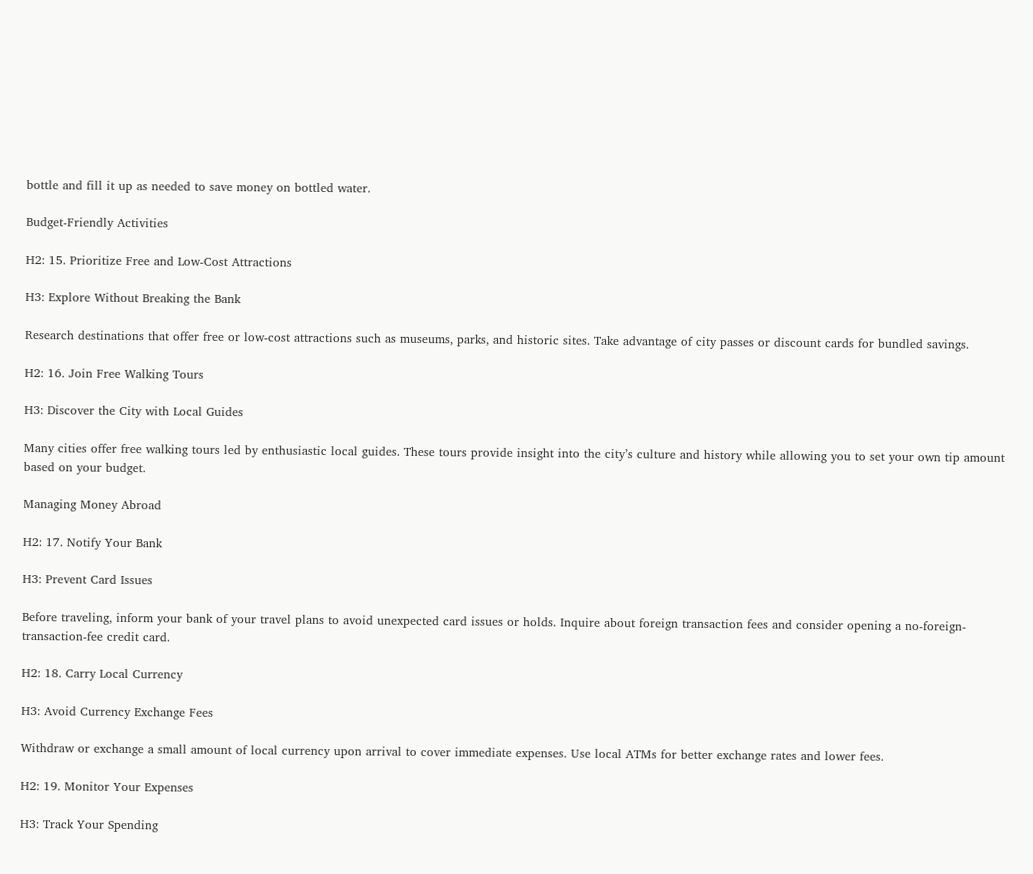bottle and fill it up as needed to save money on bottled water.

Budget-Friendly Activities

H2: 15. Prioritize Free and Low-Cost Attractions

H3: Explore Without Breaking the Bank

Research destinations that offer free or low-cost attractions such as museums, parks, and historic sites. Take advantage of city passes or discount cards for bundled savings.

H2: 16. Join Free Walking Tours

H3: Discover the City with Local Guides

Many cities offer free walking tours led by enthusiastic local guides. These tours provide insight into the city’s culture and history while allowing you to set your own tip amount based on your budget.

Managing Money Abroad

H2: 17. Notify Your Bank

H3: Prevent Card Issues

Before traveling, inform your bank of your travel plans to avoid unexpected card issues or holds. Inquire about foreign transaction fees and consider opening a no-foreign-transaction-fee credit card.

H2: 18. Carry Local Currency

H3: Avoid Currency Exchange Fees

Withdraw or exchange a small amount of local currency upon arrival to cover immediate expenses. Use local ATMs for better exchange rates and lower fees.

H2: 19. Monitor Your Expenses

H3: Track Your Spending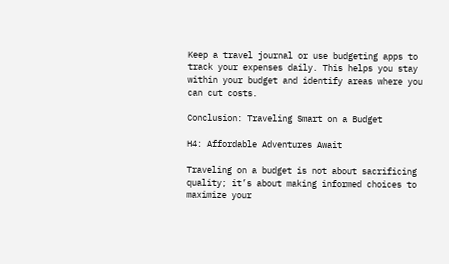Keep a travel journal or use budgeting apps to track your expenses daily. This helps you stay within your budget and identify areas where you can cut costs.

Conclusion: Traveling Smart on a Budget

H4: Affordable Adventures Await

Traveling on a budget is not about sacrificing quality; it’s about making informed choices to maximize your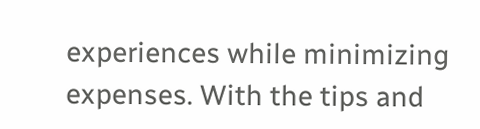experiences while minimizing expenses. With the tips and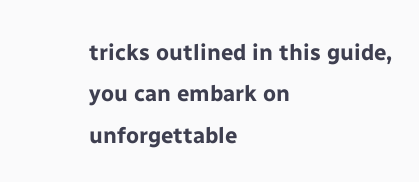tricks outlined in this guide, you can embark on unforgettable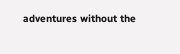adventures without the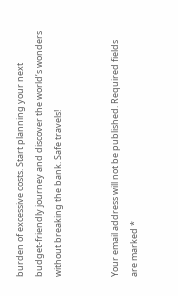burden of excessive costs. Start planning your next budget-friendly journey and discover the world’s wonders without breaking the bank. Safe travels!


Your email address will not be published. Required fields are marked *